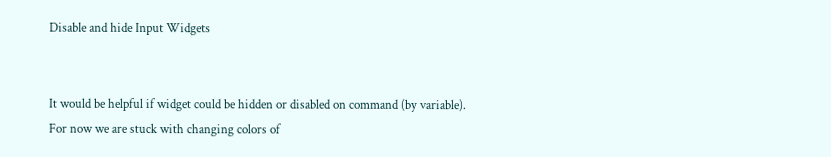Disable and hide Input Widgets


It would be helpful if widget could be hidden or disabled on command (by variable).
For now we are stuck with changing colors of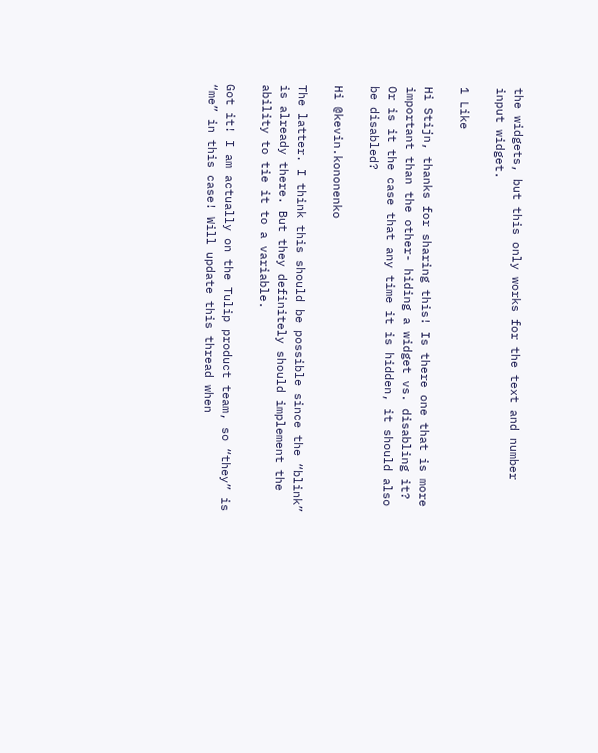the widgets, but this only works for the text and number input widget.

1 Like

Hi Stijn, thanks for sharing this! Is there one that is more important than the other- hiding a widget vs. disabling it? Or is it the case that any time it is hidden, it should also be disabled?

Hi @kevin.kononenko

The latter. I think this should be possible since the “blink” is already there. But they definitely should implement the ability to tie it to a variable.

Got it! I am actually on the Tulip product team, so “they” is “me” in this case! Will update this thread when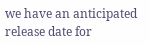we have an anticipated release date for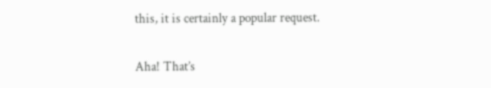this, it is certainly a popular request.


Aha! That’s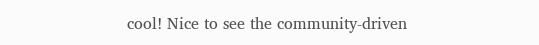cool! Nice to see the community-driven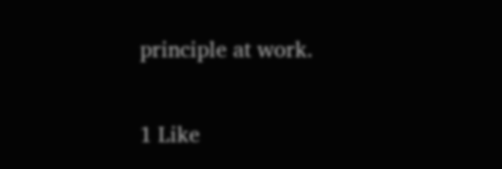principle at work.


1 Like